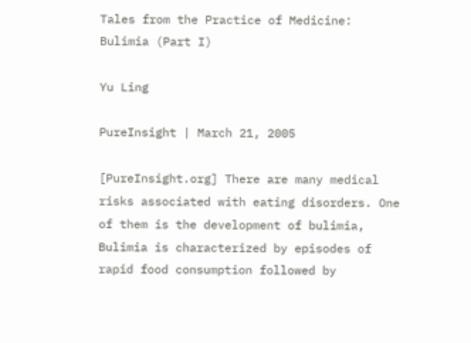Tales from the Practice of Medicine: Bulimia (Part I)

Yu Ling

PureInsight | March 21, 2005

[PureInsight.org] There are many medical risks associated with eating disorders. One of them is the development of bulimia, Bulimia is characterized by episodes of rapid food consumption followed by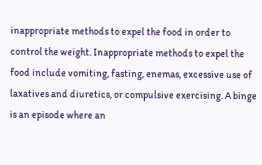inappropriate methods to expel the food in order to control the weight. Inappropriate methods to expel the food include vomiting, fasting, enemas, excessive use of laxatives and diuretics, or compulsive exercising. A binge is an episode where an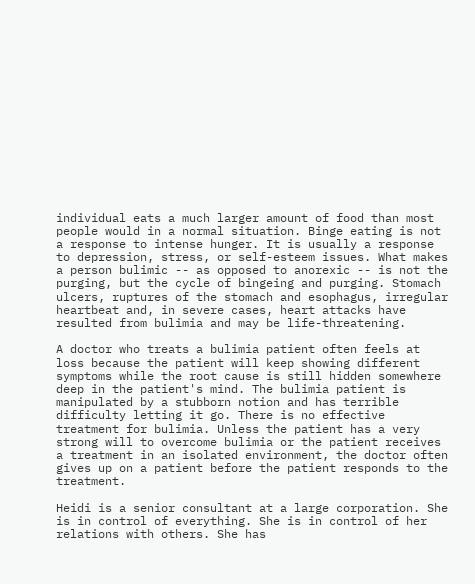individual eats a much larger amount of food than most people would in a normal situation. Binge eating is not a response to intense hunger. It is usually a response to depression, stress, or self-esteem issues. What makes a person bulimic -- as opposed to anorexic -- is not the purging, but the cycle of bingeing and purging. Stomach ulcers, ruptures of the stomach and esophagus, irregular heartbeat and, in severe cases, heart attacks have resulted from bulimia and may be life-threatening.

A doctor who treats a bulimia patient often feels at loss because the patient will keep showing different symptoms while the root cause is still hidden somewhere deep in the patient's mind. The bulimia patient is manipulated by a stubborn notion and has terrible difficulty letting it go. There is no effective treatment for bulimia. Unless the patient has a very strong will to overcome bulimia or the patient receives a treatment in an isolated environment, the doctor often gives up on a patient before the patient responds to the treatment.

Heidi is a senior consultant at a large corporation. She is in control of everything. She is in control of her relations with others. She has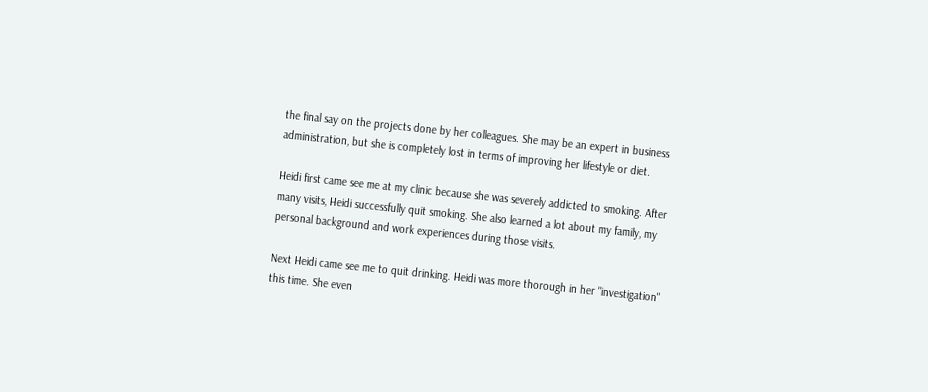the final say on the projects done by her colleagues. She may be an expert in business administration, but she is completely lost in terms of improving her lifestyle or diet.

Heidi first came see me at my clinic because she was severely addicted to smoking. After many visits, Heidi successfully quit smoking. She also learned a lot about my family, my personal background and work experiences during those visits.

Next Heidi came see me to quit drinking. Heidi was more thorough in her "investigation" this time. She even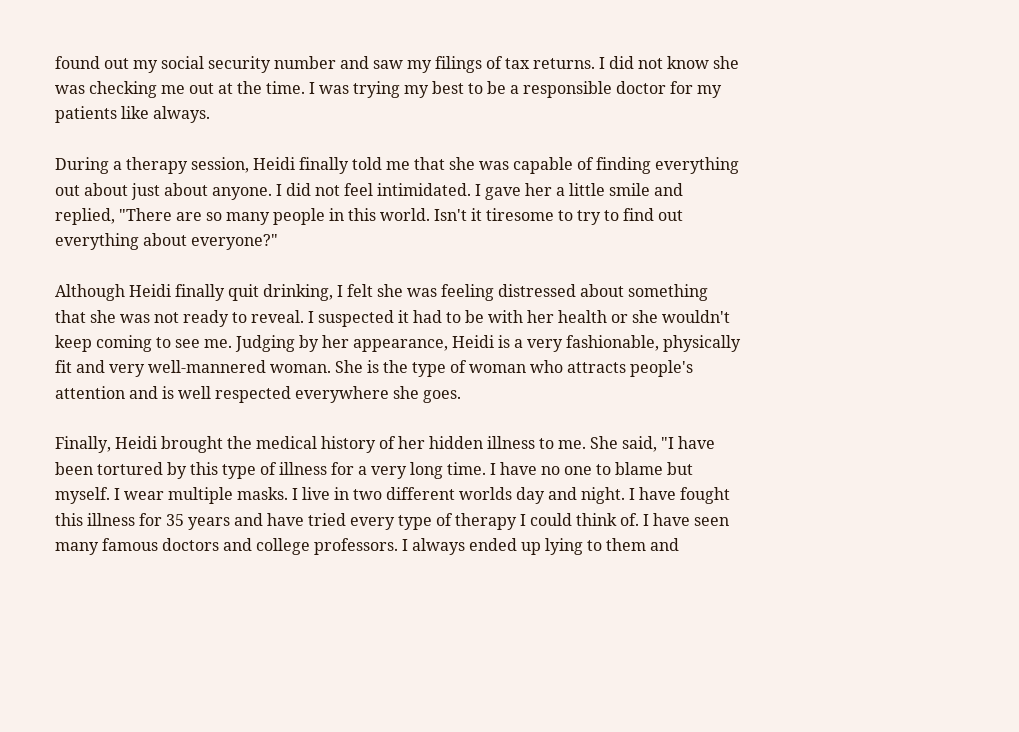found out my social security number and saw my filings of tax returns. I did not know she was checking me out at the time. I was trying my best to be a responsible doctor for my patients like always.

During a therapy session, Heidi finally told me that she was capable of finding everything out about just about anyone. I did not feel intimidated. I gave her a little smile and replied, "There are so many people in this world. Isn't it tiresome to try to find out everything about everyone?"

Although Heidi finally quit drinking, I felt she was feeling distressed about something that she was not ready to reveal. I suspected it had to be with her health or she wouldn't keep coming to see me. Judging by her appearance, Heidi is a very fashionable, physically fit and very well-mannered woman. She is the type of woman who attracts people's attention and is well respected everywhere she goes.

Finally, Heidi brought the medical history of her hidden illness to me. She said, "I have been tortured by this type of illness for a very long time. I have no one to blame but myself. I wear multiple masks. I live in two different worlds day and night. I have fought this illness for 35 years and have tried every type of therapy I could think of. I have seen many famous doctors and college professors. I always ended up lying to them and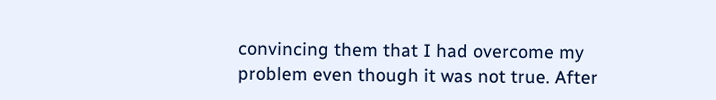convincing them that I had overcome my problem even though it was not true. After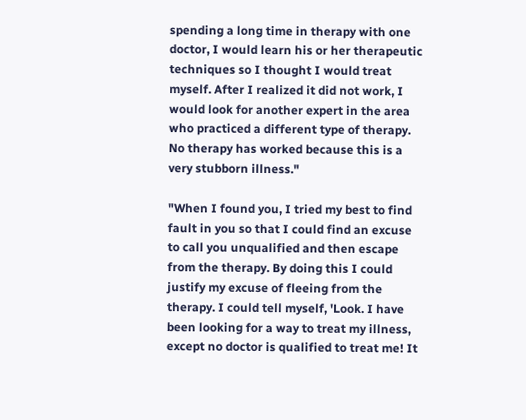spending a long time in therapy with one doctor, I would learn his or her therapeutic techniques so I thought I would treat myself. After I realized it did not work, I would look for another expert in the area who practiced a different type of therapy. No therapy has worked because this is a very stubborn illness."

"When I found you, I tried my best to find fault in you so that I could find an excuse to call you unqualified and then escape from the therapy. By doing this I could justify my excuse of fleeing from the therapy. I could tell myself, 'Look. I have been looking for a way to treat my illness, except no doctor is qualified to treat me! It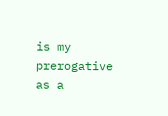is my prerogative as a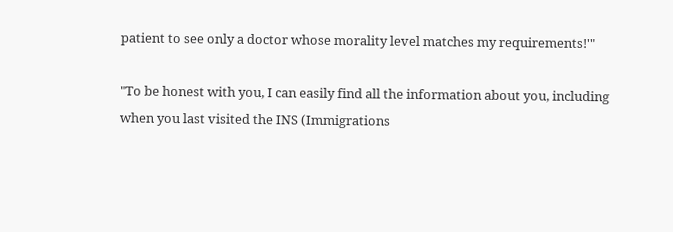patient to see only a doctor whose morality level matches my requirements!'"

"To be honest with you, I can easily find all the information about you, including when you last visited the INS (Immigrations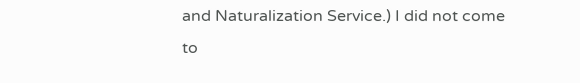and Naturalization Service.) I did not come to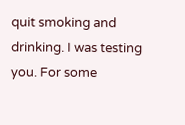quit smoking and drinking. I was testing you. For some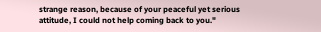strange reason, because of your peaceful yet serious attitude, I could not help coming back to you."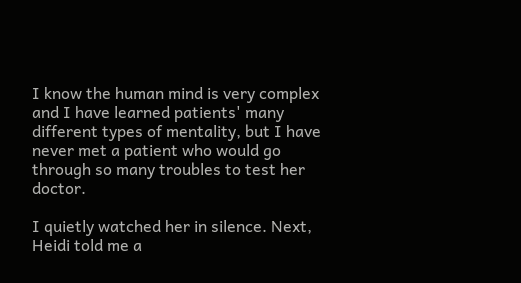I know the human mind is very complex and I have learned patients' many different types of mentality, but I have never met a patient who would go through so many troubles to test her doctor.

I quietly watched her in silence. Next, Heidi told me a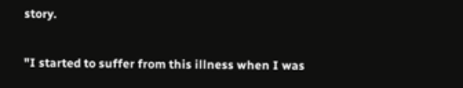story.

"I started to suffer from this illness when I was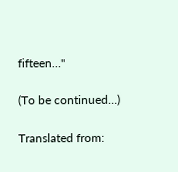fifteen…"

(To be continued…)

Translated from: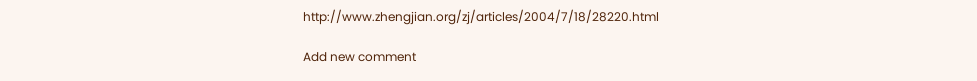http://www.zhengjian.org/zj/articles/2004/7/18/28220.html

Add new comment